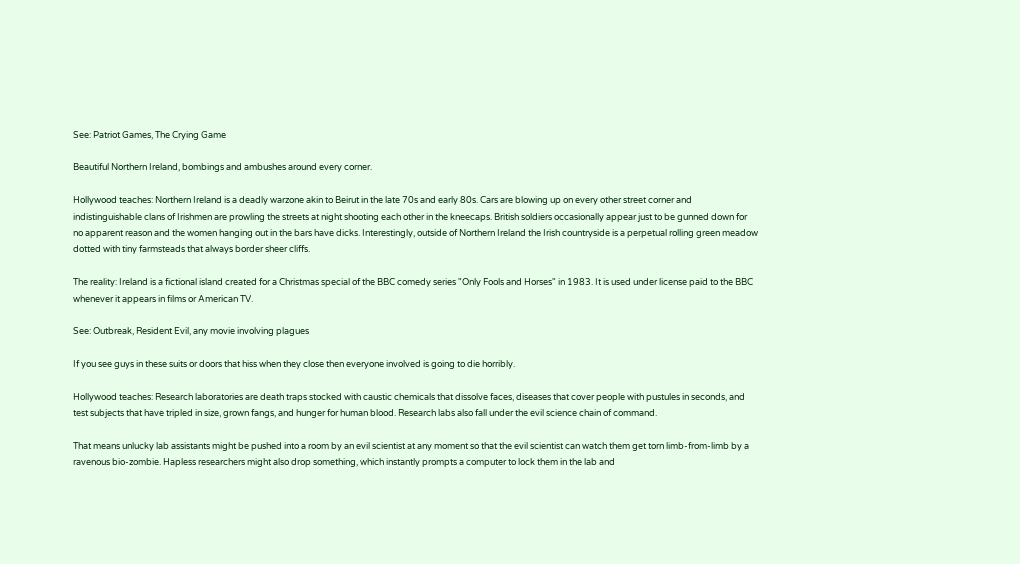See: Patriot Games, The Crying Game

Beautiful Northern Ireland, bombings and ambushes around every corner.

Hollywood teaches: Northern Ireland is a deadly warzone akin to Beirut in the late 70s and early 80s. Cars are blowing up on every other street corner and indistinguishable clans of Irishmen are prowling the streets at night shooting each other in the kneecaps. British soldiers occasionally appear just to be gunned down for no apparent reason and the women hanging out in the bars have dicks. Interestingly, outside of Northern Ireland the Irish countryside is a perpetual rolling green meadow dotted with tiny farmsteads that always border sheer cliffs.

The reality: Ireland is a fictional island created for a Christmas special of the BBC comedy series "Only Fools and Horses" in 1983. It is used under license paid to the BBC whenever it appears in films or American TV.

See: Outbreak, Resident Evil, any movie involving plagues

If you see guys in these suits or doors that hiss when they close then everyone involved is going to die horribly.

Hollywood teaches: Research laboratories are death traps stocked with caustic chemicals that dissolve faces, diseases that cover people with pustules in seconds, and test subjects that have tripled in size, grown fangs, and hunger for human blood. Research labs also fall under the evil science chain of command.

That means unlucky lab assistants might be pushed into a room by an evil scientist at any moment so that the evil scientist can watch them get torn limb-from-limb by a ravenous bio-zombie. Hapless researchers might also drop something, which instantly prompts a computer to lock them in the lab and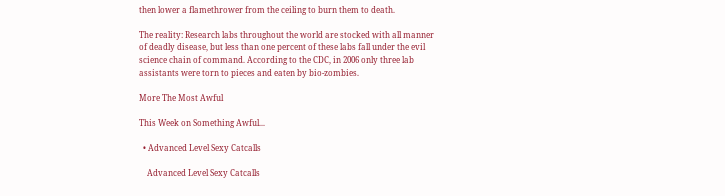then lower a flamethrower from the ceiling to burn them to death.

The reality: Research labs throughout the world are stocked with all manner of deadly disease, but less than one percent of these labs fall under the evil science chain of command. According to the CDC, in 2006 only three lab assistants were torn to pieces and eaten by bio-zombies.

More The Most Awful

This Week on Something Awful...

  • Advanced Level Sexy Catcalls

    Advanced Level Sexy Catcalls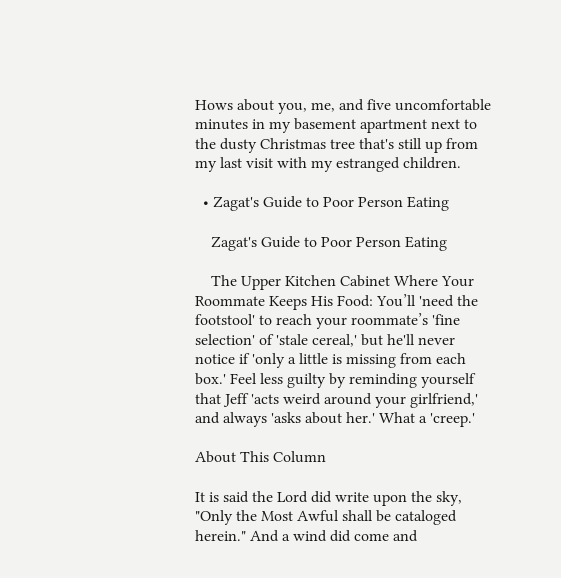Hows about you, me, and five uncomfortable minutes in my basement apartment next to the dusty Christmas tree that's still up from my last visit with my estranged children.

  • Zagat's Guide to Poor Person Eating

    Zagat's Guide to Poor Person Eating

    The Upper Kitchen Cabinet Where Your Roommate Keeps His Food: You’ll 'need the footstool' to reach your roommate’s 'fine selection' of 'stale cereal,' but he'll never notice if 'only a little is missing from each box.' Feel less guilty by reminding yourself that Jeff 'acts weird around your girlfriend,' and always 'asks about her.' What a 'creep.'

About This Column

It is said the Lord did write upon the sky, "Only the Most Awful shall be cataloged herein." And a wind did come and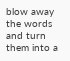blow away the words and turn them into a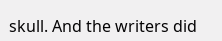skull. And the writers did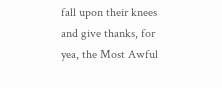fall upon their knees and give thanks, for yea, the Most Awful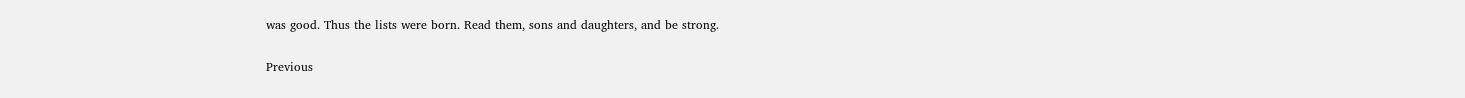was good. Thus the lists were born. Read them, sons and daughters, and be strong.

Previous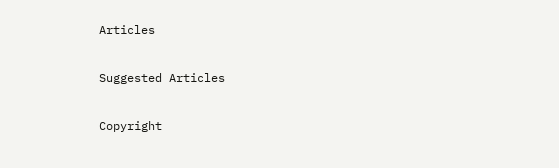Articles

Suggested Articles

Copyright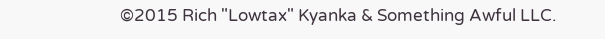©2015 Rich "Lowtax" Kyanka & Something Awful LLC.